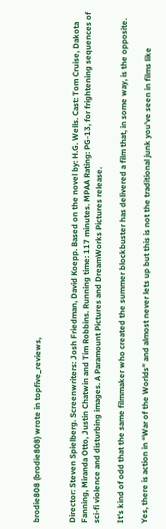brodie808 (brodie808) wrote in topfive_reviews,


Director: Steven Spielberg. Screenwriters: Josh Friedman, David Koepp. Based on the novel by: H.G. Wells. Cast: Tom Cruise, Dakota Fanning, Miranda Otto, Justin Chatwin and Tim Robbins. Running time: 117 minutes. MPAA Rating: PG-13, for frightening sequences of sci-fi violence and disturbing images. A Paramount Pictures and DreamWorks Pictures release.

It’s kind of odd that the same filmmaker who created the summer blockbuster has delivered a film that, in some way, is the opposite.

Yes, there is action in “War of the Worlds” and almost never lets up but this is not the traditional junk you’ve seen in films like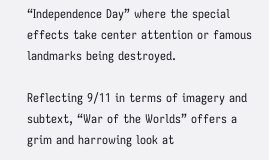“Independence Day” where the special effects take center attention or famous landmarks being destroyed.

Reflecting 9/11 in terms of imagery and subtext, “War of the Worlds” offers a grim and harrowing look at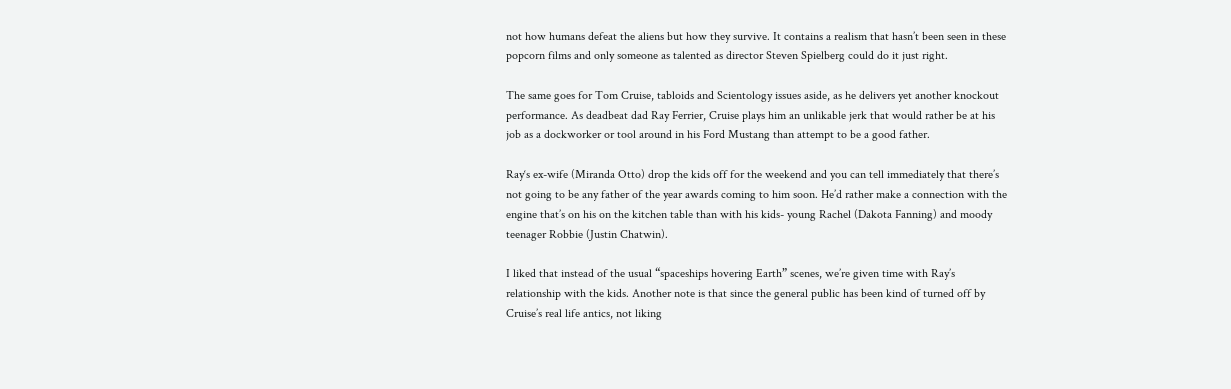not how humans defeat the aliens but how they survive. It contains a realism that hasn’t been seen in these popcorn films and only someone as talented as director Steven Spielberg could do it just right.

The same goes for Tom Cruise, tabloids and Scientology issues aside, as he delivers yet another knockout performance. As deadbeat dad Ray Ferrier, Cruise plays him an unlikable jerk that would rather be at his job as a dockworker or tool around in his Ford Mustang than attempt to be a good father.

Ray‘s ex-wife (Miranda Otto) drop the kids off for the weekend and you can tell immediately that there’s not going to be any father of the year awards coming to him soon. He’d rather make a connection with the engine that’s on his on the kitchen table than with his kids- young Rachel (Dakota Fanning) and moody teenager Robbie (Justin Chatwin).

I liked that instead of the usual “spaceships hovering Earth” scenes, we’re given time with Ray’s relationship with the kids. Another note is that since the general public has been kind of turned off by Cruise’s real life antics, not liking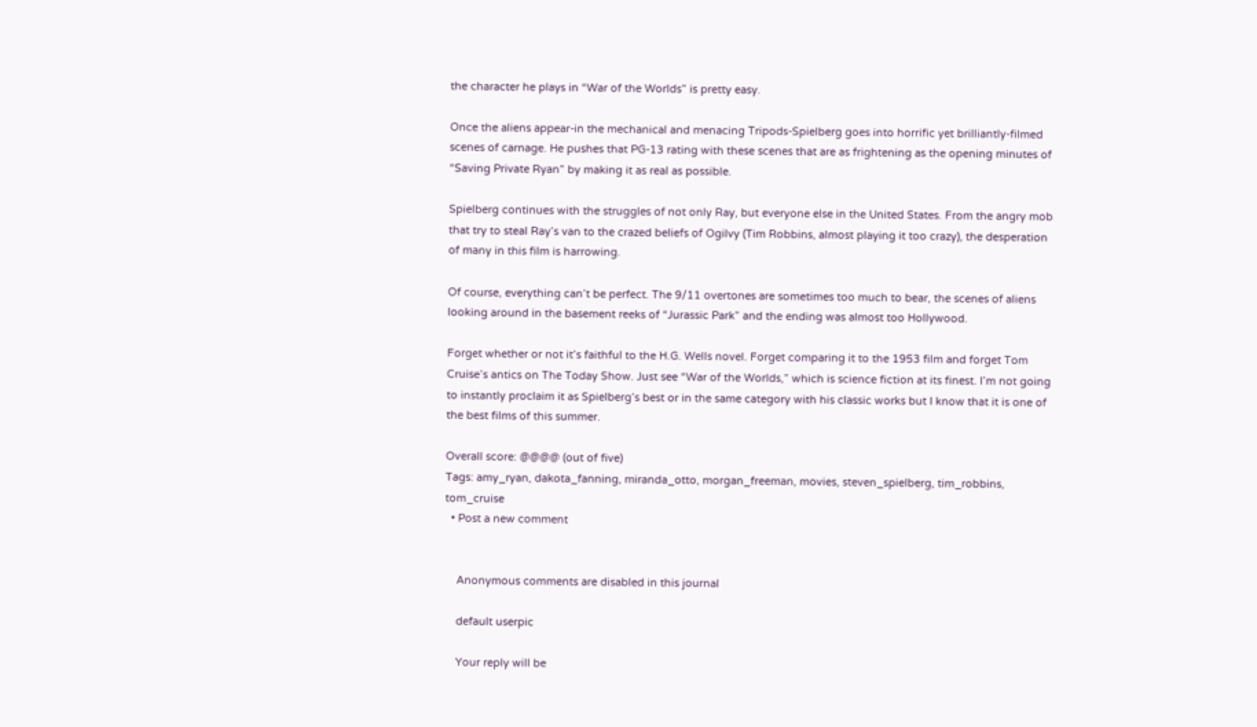the character he plays in “War of the Worlds” is pretty easy.

Once the aliens appear-in the mechanical and menacing Tripods-Spielberg goes into horrific yet brilliantly-filmed scenes of carnage. He pushes that PG-13 rating with these scenes that are as frightening as the opening minutes of “Saving Private Ryan” by making it as real as possible.

Spielberg continues with the struggles of not only Ray, but everyone else in the United States. From the angry mob that try to steal Ray’s van to the crazed beliefs of Ogilvy (Tim Robbins, almost playing it too crazy), the desperation of many in this film is harrowing.

Of course, everything can’t be perfect. The 9/11 overtones are sometimes too much to bear, the scenes of aliens looking around in the basement reeks of “Jurassic Park” and the ending was almost too Hollywood.

Forget whether or not it’s faithful to the H.G. Wells novel. Forget comparing it to the 1953 film and forget Tom Cruise’s antics on The Today Show. Just see “War of the Worlds,” which is science fiction at its finest. I’m not going to instantly proclaim it as Spielberg’s best or in the same category with his classic works but I know that it is one of the best films of this summer.

Overall score: @@@@ (out of five)
Tags: amy_ryan, dakota_fanning, miranda_otto, morgan_freeman, movies, steven_spielberg, tim_robbins, tom_cruise
  • Post a new comment


    Anonymous comments are disabled in this journal

    default userpic

    Your reply will be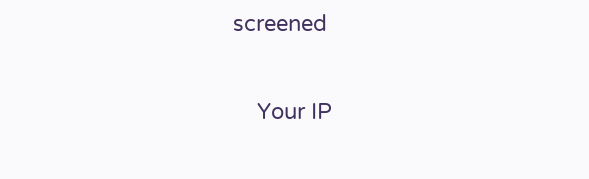screened

    Your IP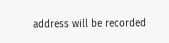address will be recorded